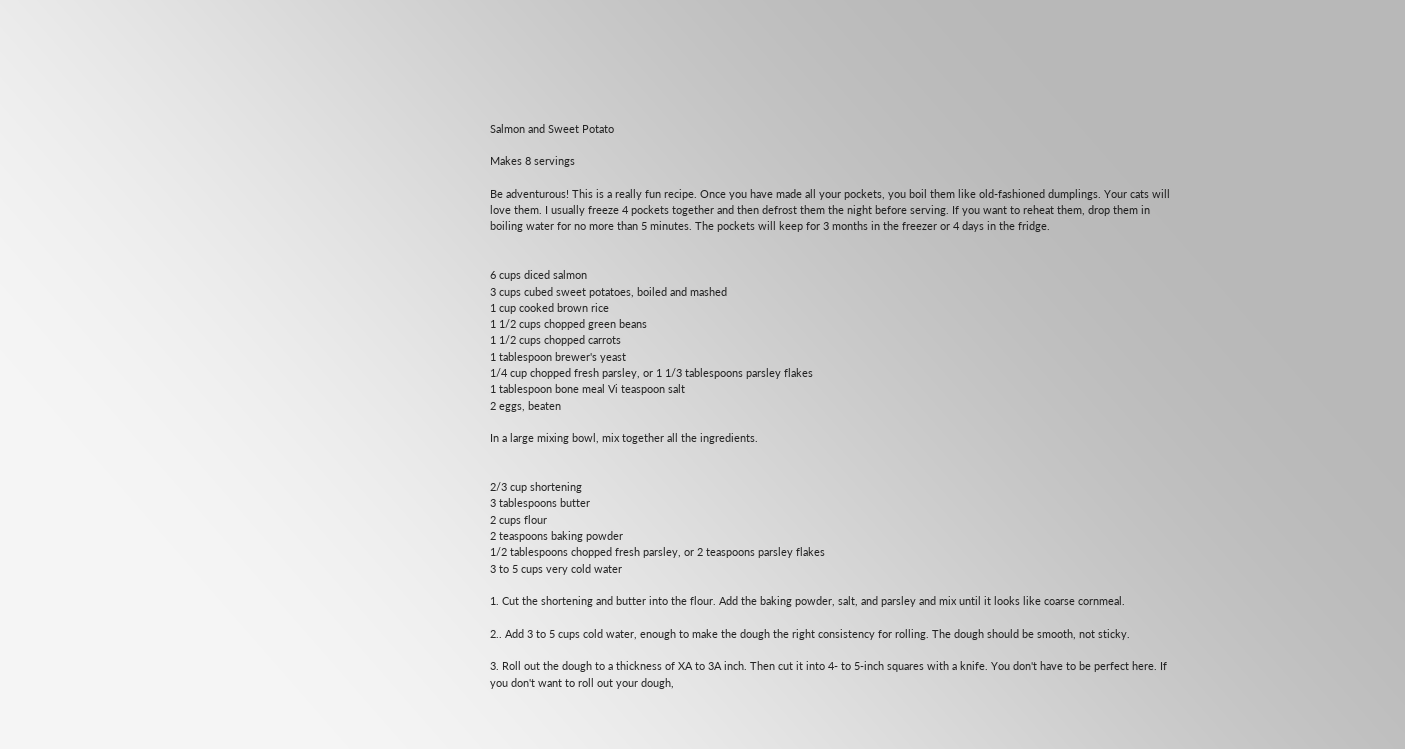Salmon and Sweet Potato

Makes 8 servings

Be adventurous! This is a really fun recipe. Once you have made all your pockets, you boil them like old-fashioned dumplings. Your cats will love them. I usually freeze 4 pockets together and then defrost them the night before serving. If you want to reheat them, drop them in boiling water for no more than 5 minutes. The pockets will keep for 3 months in the freezer or 4 days in the fridge.


6 cups diced salmon
3 cups cubed sweet potatoes, boiled and mashed
1 cup cooked brown rice
1 1/2 cups chopped green beans
1 1/2 cups chopped carrots
1 tablespoon brewer's yeast
1/4 cup chopped fresh parsley, or 1 1/3 tablespoons parsley flakes
1 tablespoon bone meal Vi teaspoon salt
2 eggs, beaten

In a large mixing bowl, mix together all the ingredients.


2/3 cup shortening
3 tablespoons butter
2 cups flour
2 teaspoons baking powder
1/2 tablespoons chopped fresh parsley, or 2 teaspoons parsley flakes
3 to 5 cups very cold water

1. Cut the shortening and butter into the flour. Add the baking powder, salt, and parsley and mix until it looks like coarse cornmeal.

2.. Add 3 to 5 cups cold water, enough to make the dough the right consistency for rolling. The dough should be smooth, not sticky.

3. Roll out the dough to a thickness of XA to 3A inch. Then cut it into 4- to 5-inch squares with a knife. You don't have to be perfect here. If you don't want to roll out your dough,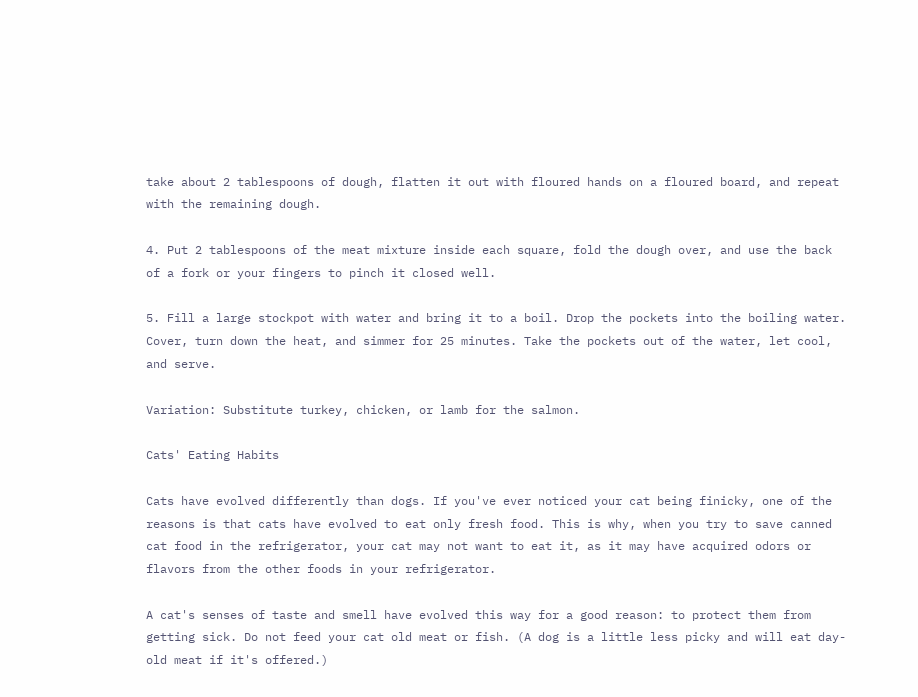take about 2 tablespoons of dough, flatten it out with floured hands on a floured board, and repeat with the remaining dough.

4. Put 2 tablespoons of the meat mixture inside each square, fold the dough over, and use the back of a fork or your fingers to pinch it closed well.

5. Fill a large stockpot with water and bring it to a boil. Drop the pockets into the boiling water. Cover, turn down the heat, and simmer for 25 minutes. Take the pockets out of the water, let cool, and serve.

Variation: Substitute turkey, chicken, or lamb for the salmon.

Cats' Eating Habits

Cats have evolved differently than dogs. If you've ever noticed your cat being finicky, one of the reasons is that cats have evolved to eat only fresh food. This is why, when you try to save canned cat food in the refrigerator, your cat may not want to eat it, as it may have acquired odors or flavors from the other foods in your refrigerator.

A cat's senses of taste and smell have evolved this way for a good reason: to protect them from getting sick. Do not feed your cat old meat or fish. (A dog is a little less picky and will eat day-old meat if it's offered.)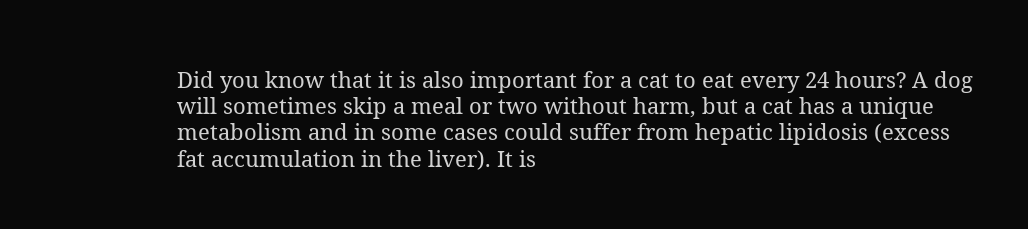Did you know that it is also important for a cat to eat every 24 hours? A dog will sometimes skip a meal or two without harm, but a cat has a unique metabolism and in some cases could suffer from hepatic lipidosis (excess fat accumulation in the liver). It is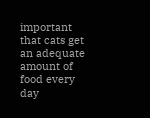important that cats get an adequate amount of food every day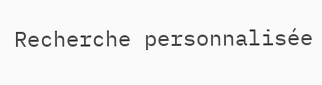Recherche personnalisée